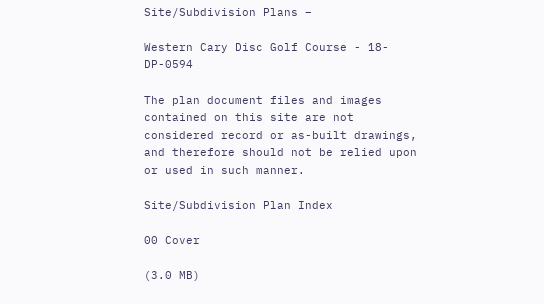Site/Subdivision Plans –

Western Cary Disc Golf Course - 18-DP-0594

The plan document files and images contained on this site are not considered record or as-built drawings, and therefore should not be relied upon or used in such manner.

Site/Subdivision Plan Index

00 Cover

(3.0 MB)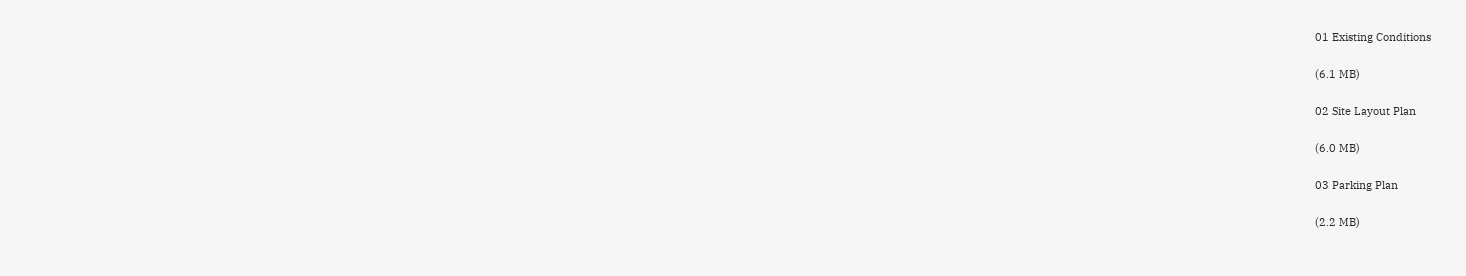01 Existing Conditions

(6.1 MB)

02 Site Layout Plan

(6.0 MB)

03 Parking Plan

(2.2 MB)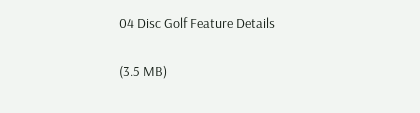04 Disc Golf Feature Details

(3.5 MB)